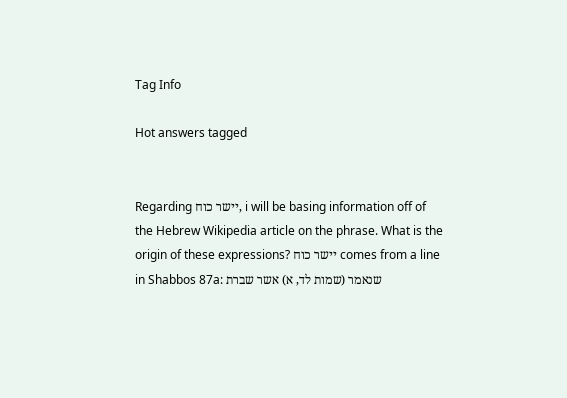Tag Info

Hot answers tagged


Regarding יישר כוח, i will be basing information off of the Hebrew Wikipedia article on the phrase. What is the origin of these expressions? יישר כוח comes from a line in Shabbos 87a: שנאמר (שמות לד, א) אשר שברת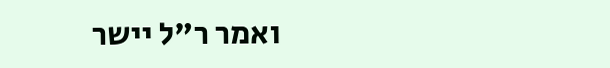ואמר ר"ל יישר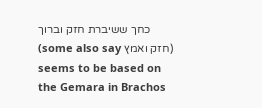כחך ששיברת חזק וברוך (some also say חזק ואמץ) seems to be based on the Gemara in Brachos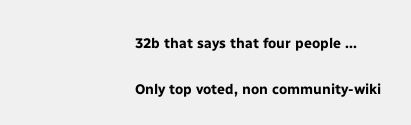32b that says that four people ...

Only top voted, non community-wiki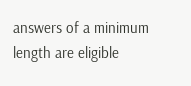answers of a minimum length are eligible